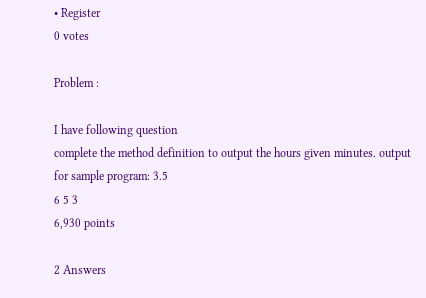• Register
0 votes

Problem :

I have following question
complete the method definition to output the hours given minutes. output for sample program: 3.5
6 5 3
6,930 points

2 Answers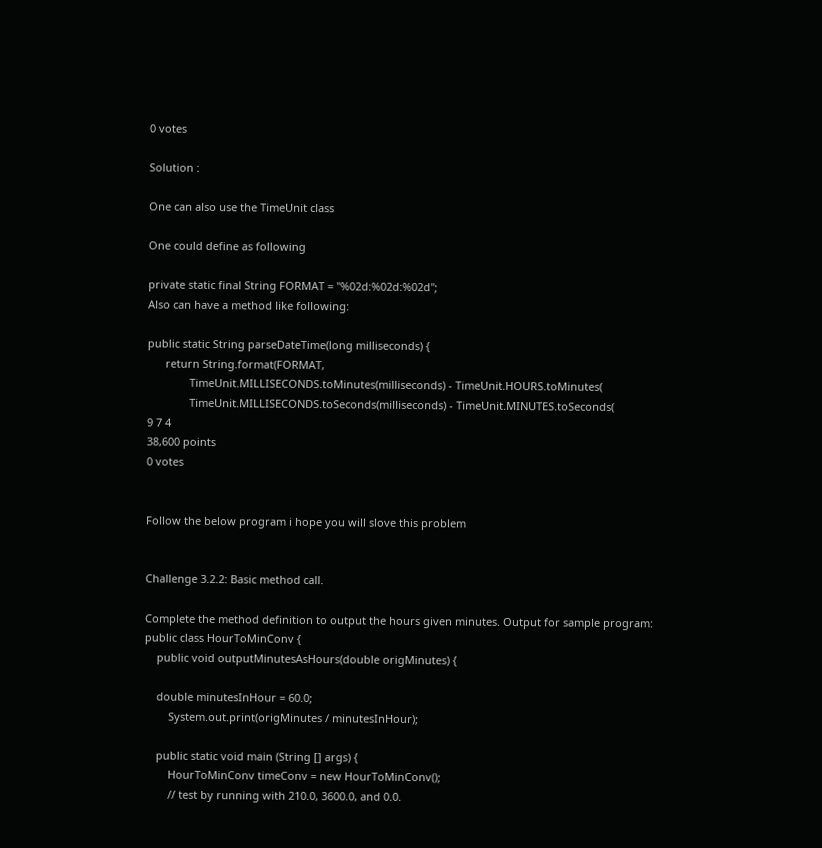0 votes

Solution :

One can also use the TimeUnit class

One could define as following

private static final String FORMAT = "%02d:%02d:%02d";
Also can have a method like following:

public static String parseDateTime(long milliseconds) {
      return String.format(FORMAT,
              TimeUnit.MILLISECONDS.toMinutes(milliseconds) - TimeUnit.HOURS.toMinutes(
              TimeUnit.MILLISECONDS.toSeconds(milliseconds) - TimeUnit.MINUTES.toSeconds(
9 7 4
38,600 points
0 votes


Follow the below program i hope you will slove this problem


Challenge 3.2.2: Basic method call.

Complete the method definition to output the hours given minutes. Output for sample program:
public class HourToMinConv {
    public void outputMinutesAsHours(double origMinutes) {

    double minutesInHour = 60.0;
        System.out.print(origMinutes / minutesInHour);

    public static void main (String [] args) {
        HourToMinConv timeConv = new HourToMinConv();
        // test by running with 210.0, 3600.0, and 0.0.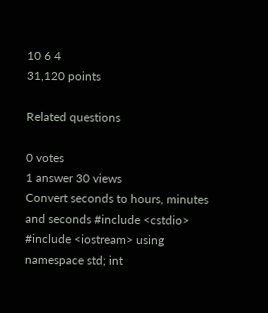10 6 4
31,120 points

Related questions

0 votes
1 answer 30 views
Convert seconds to hours, minutes and seconds #include <cstdio> #include <iostream> using namespace std; int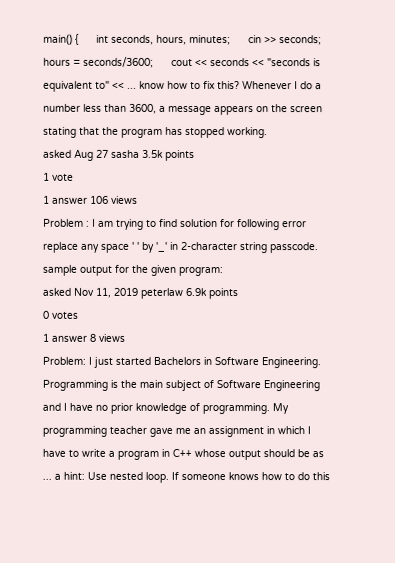main() {      int seconds, hours, minutes;      cin >> seconds;      hours = seconds/3600;      cout << seconds << "seconds is equivalent to" << ... know how to fix this? Whenever I do a number less than 3600, a message appears on the screen stating that the program has stopped working.
asked Aug 27 sasha 3.5k points
1 vote
1 answer 106 views
Problem : I am trying to find solution for following error replace any space ' ' by '_' in 2-character string passcode. sample output for the given program:
asked Nov 11, 2019 peterlaw 6.9k points
0 votes
1 answer 8 views
Problem: I just started Bachelors in Software Engineering. Programming is the main subject of Software Engineering and I have no prior knowledge of programming. My programming teacher gave me an assignment in which I have to write a program in C++ whose output should be as ... a hint: Use nested loop. If someone knows how to do this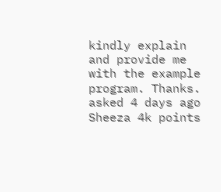kindly explain and provide me with the example program. Thanks.
asked 4 days ago Sheeza 4k points